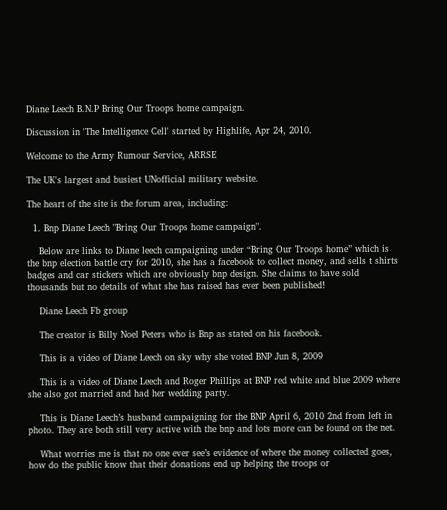Diane Leech B.N.P Bring Our Troops home campaign.

Discussion in 'The Intelligence Cell' started by Highlife, Apr 24, 2010.

Welcome to the Army Rumour Service, ARRSE

The UK's largest and busiest UNofficial military website.

The heart of the site is the forum area, including:

  1. Bnp Diane Leech "Bring Our Troops home campaign".

    Below are links to Diane leech campaigning under “Bring Our Troops home” which is the bnp election battle cry for 2010, she has a facebook to collect money, and sells t shirts badges and car stickers which are obviously bnp design. She claims to have sold thousands but no details of what she has raised has ever been published!

    Diane Leech Fb group

    The creator is Billy Noel Peters who is Bnp as stated on his facebook.

    This is a video of Diane Leech on sky why she voted BNP Jun 8, 2009

    This is a video of Diane Leech and Roger Phillips at BNP red white and blue 2009 where she also got married and had her wedding party.

    This is Diane Leech’s husband campaigning for the BNP April 6, 2010 2nd from left in photo. They are both still very active with the bnp and lots more can be found on the net.

    What worries me is that no one ever see’s evidence of where the money collected goes, how do the public know that their donations end up helping the troops or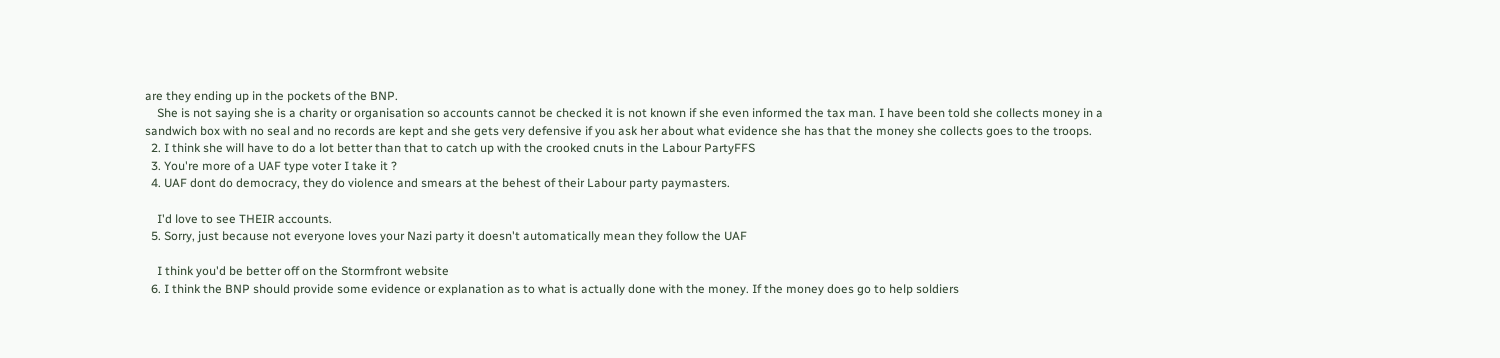are they ending up in the pockets of the BNP.
    She is not saying she is a charity or organisation so accounts cannot be checked it is not known if she even informed the tax man. I have been told she collects money in a sandwich box with no seal and no records are kept and she gets very defensive if you ask her about what evidence she has that the money she collects goes to the troops.
  2. I think she will have to do a lot better than that to catch up with the crooked cnuts in the Labour PartyFFS
  3. You're more of a UAF type voter I take it ?
  4. UAF dont do democracy, they do violence and smears at the behest of their Labour party paymasters.

    I'd love to see THEIR accounts.
  5. Sorry, just because not everyone loves your Nazi party it doesn't automatically mean they follow the UAF

    I think you'd be better off on the Stormfront website
  6. I think the BNP should provide some evidence or explanation as to what is actually done with the money. If the money does go to help soldiers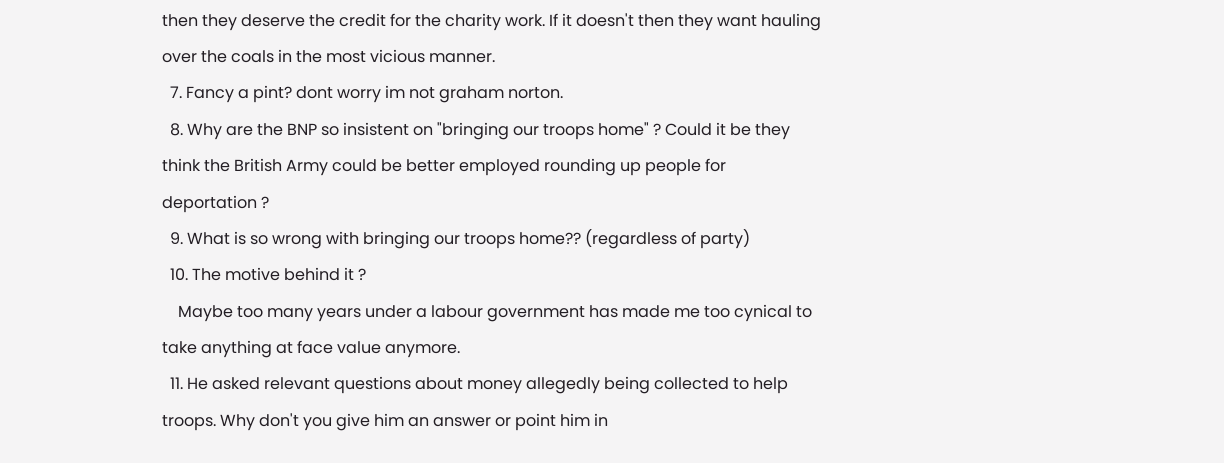then they deserve the credit for the charity work. If it doesn't then they want hauling over the coals in the most vicious manner.
  7. Fancy a pint? dont worry im not graham norton.
  8. Why are the BNP so insistent on "bringing our troops home" ? Could it be they think the British Army could be better employed rounding up people for deportation ?
  9. What is so wrong with bringing our troops home?? (regardless of party)
  10. The motive behind it ?
    Maybe too many years under a labour government has made me too cynical to take anything at face value anymore.
  11. He asked relevant questions about money allegedly being collected to help troops. Why don't you give him an answer or point him in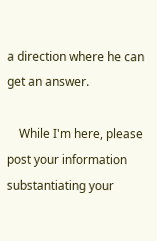a direction where he can get an answer.

    While I'm here, please post your information substantiating your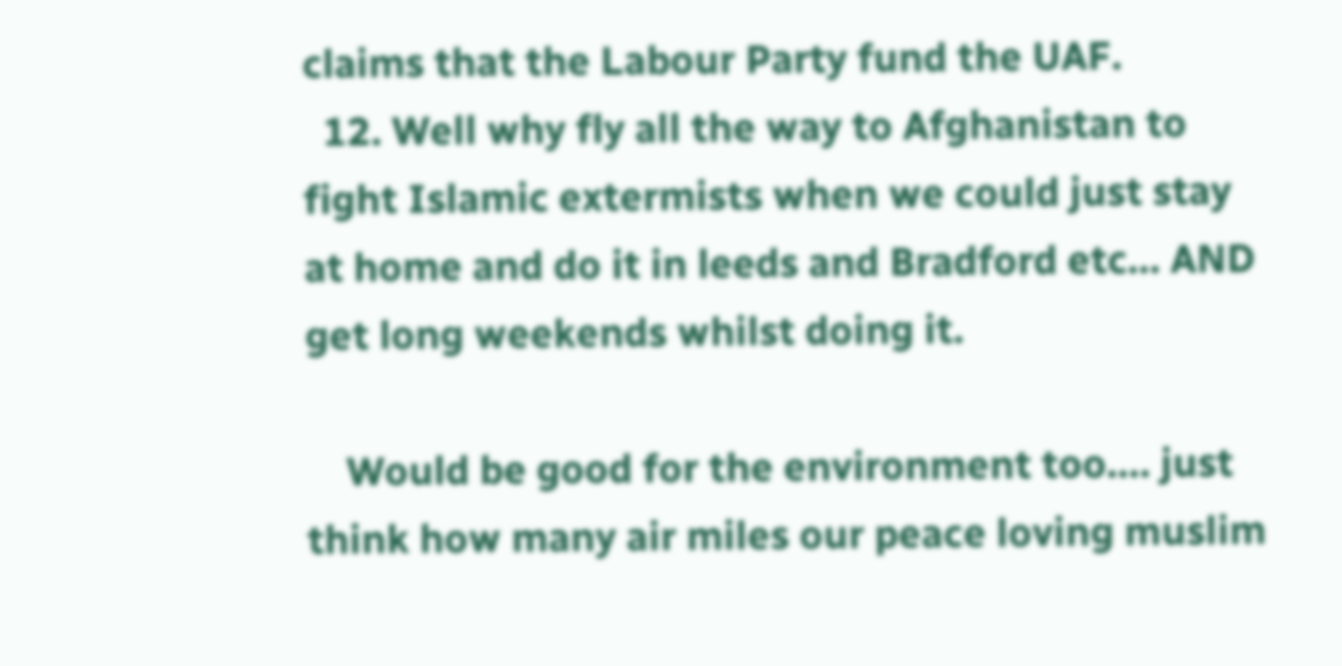claims that the Labour Party fund the UAF.
  12. Well why fly all the way to Afghanistan to fight Islamic extermists when we could just stay at home and do it in leeds and Bradford etc... AND get long weekends whilst doing it.

    Would be good for the environment too.... just think how many air miles our peace loving muslim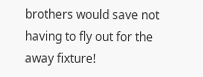brothers would save not having to fly out for the away fixture!